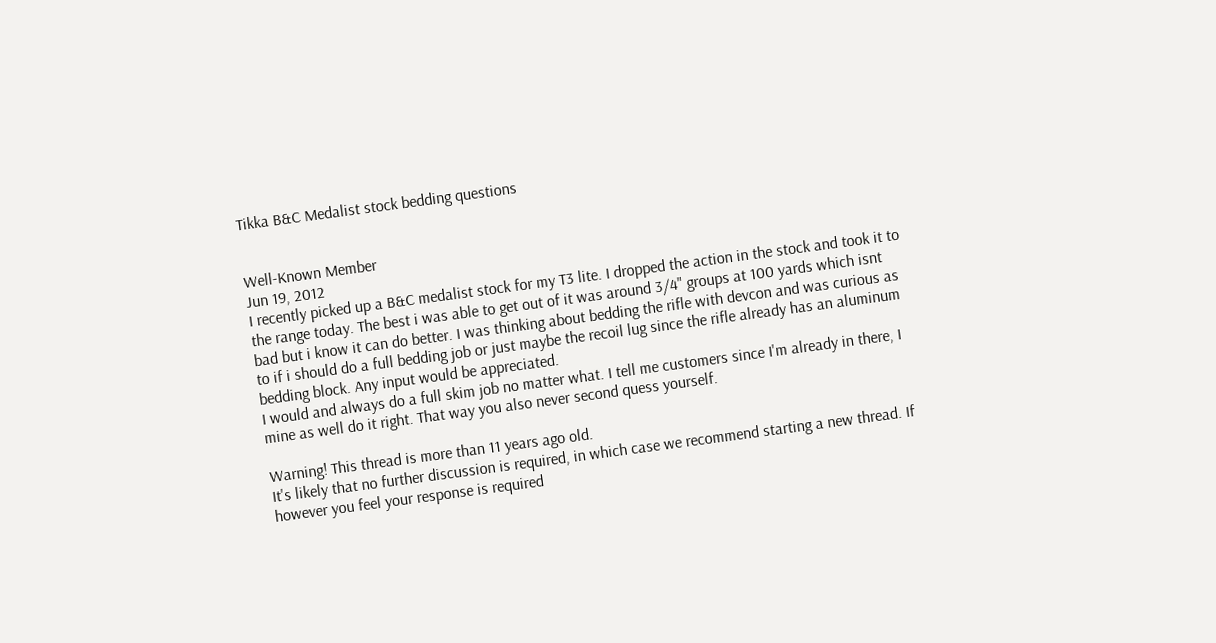Tikka B&C Medalist stock bedding questions


Well-Known Member
Jun 19, 2012
I recently picked up a B&C medalist stock for my T3 lite. I dropped the action in the stock and took it to the range today. The best i was able to get out of it was around 3/4" groups at 100 yards which isnt bad but i know it can do better. I was thinking about bedding the rifle with devcon and was curious as to if i should do a full bedding job or just maybe the recoil lug since the rifle already has an aluminum bedding block. Any input would be appreciated.
I would and always do a full skim job no matter what. I tell me customers since I'm already in there, I mine as well do it right. That way you also never second quess yourself.

Warning! This thread is more than 11 years ago old.
It's likely that no further discussion is required, in which case we recommend starting a new thread. If however you feel your response is required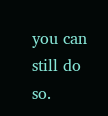you can still do so.